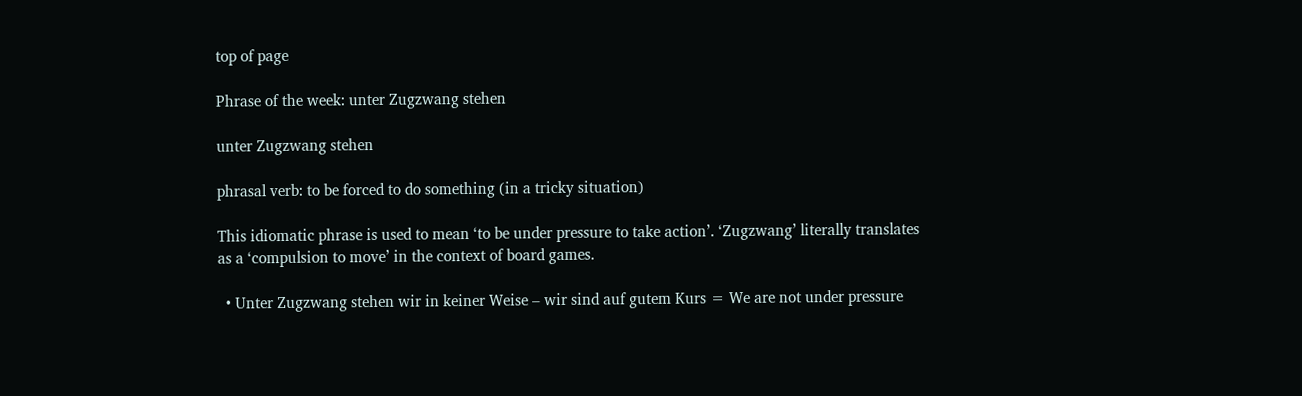top of page

Phrase of the week: unter Zugzwang stehen

unter Zugzwang stehen

phrasal verb: to be forced to do something (in a tricky situation)

This idiomatic phrase is used to mean ‘to be under pressure to take action’. ‘Zugzwang’ literally translates as a ‘compulsion to move’ in the context of board games.

  • Unter Zugzwang stehen wir in keiner Weise – wir sind auf gutem Kurs = We are not under pressure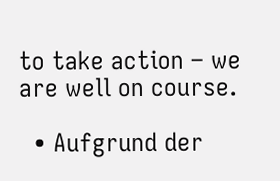to take action – we are well on course.

  • Aufgrund der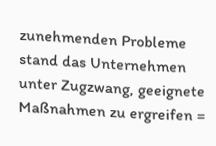zunehmenden Probleme stand das Unternehmen unter Zugzwang, geeignete Maßnahmen zu ergreifen =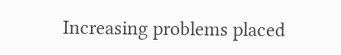Increasing problems placed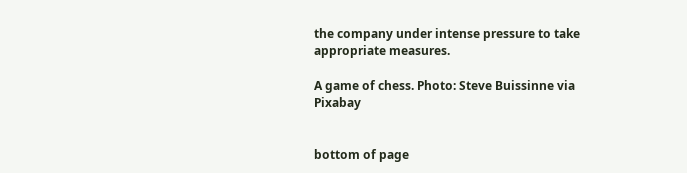the company under intense pressure to take appropriate measures.

A game of chess. Photo: Steve Buissinne via Pixabay


bottom of page